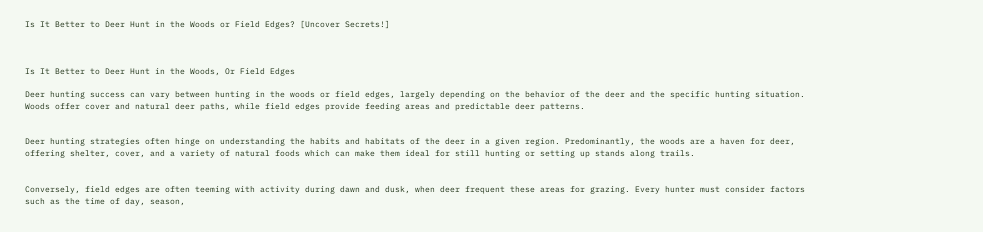Is It Better to Deer Hunt in the Woods or Field Edges? [Uncover Secrets!]



Is It Better to Deer Hunt in the Woods, Or Field Edges

Deer hunting success can vary between hunting in the woods or field edges, largely depending on the behavior of the deer and the specific hunting situation. Woods offer cover and natural deer paths, while field edges provide feeding areas and predictable deer patterns.


Deer hunting strategies often hinge on understanding the habits and habitats of the deer in a given region. Predominantly, the woods are a haven for deer, offering shelter, cover, and a variety of natural foods which can make them ideal for still hunting or setting up stands along trails.


Conversely, field edges are often teeming with activity during dawn and dusk, when deer frequent these areas for grazing. Every hunter must consider factors such as the time of day, season,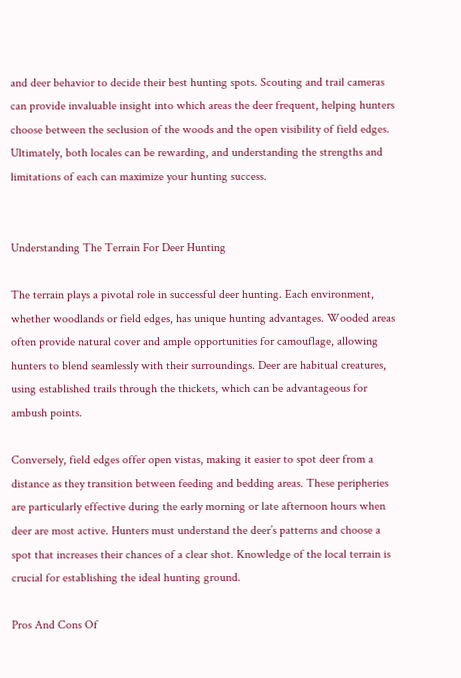and deer behavior to decide their best hunting spots. Scouting and trail cameras can provide invaluable insight into which areas the deer frequent, helping hunters choose between the seclusion of the woods and the open visibility of field edges. Ultimately, both locales can be rewarding, and understanding the strengths and limitations of each can maximize your hunting success.


Understanding The Terrain For Deer Hunting

The terrain plays a pivotal role in successful deer hunting. Each environment, whether woodlands or field edges, has unique hunting advantages. Wooded areas often provide natural cover and ample opportunities for camouflage, allowing hunters to blend seamlessly with their surroundings. Deer are habitual creatures, using established trails through the thickets, which can be advantageous for ambush points.

Conversely, field edges offer open vistas, making it easier to spot deer from a distance as they transition between feeding and bedding areas. These peripheries are particularly effective during the early morning or late afternoon hours when deer are most active. Hunters must understand the deer’s patterns and choose a spot that increases their chances of a clear shot. Knowledge of the local terrain is crucial for establishing the ideal hunting ground.

Pros And Cons Of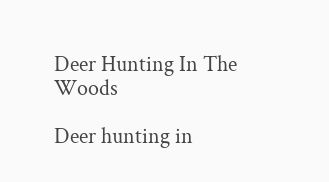Deer Hunting In The Woods

Deer hunting in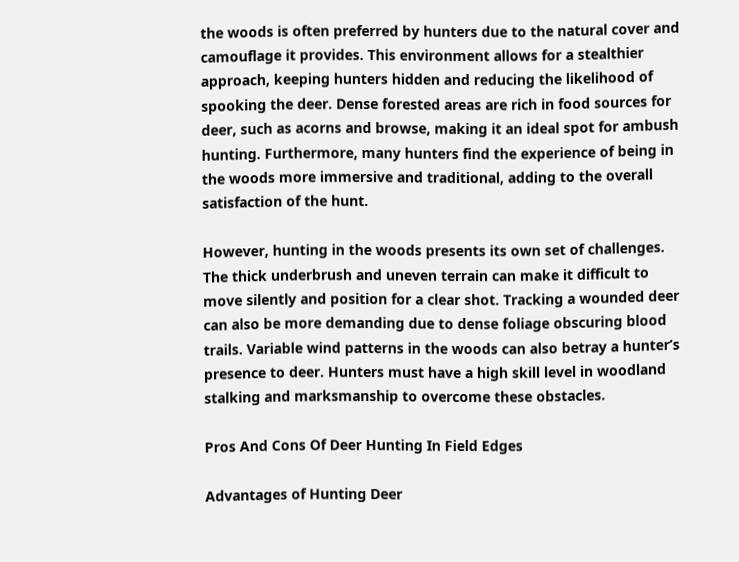the woods is often preferred by hunters due to the natural cover and camouflage it provides. This environment allows for a stealthier approach, keeping hunters hidden and reducing the likelihood of spooking the deer. Dense forested areas are rich in food sources for deer, such as acorns and browse, making it an ideal spot for ambush hunting. Furthermore, many hunters find the experience of being in the woods more immersive and traditional, adding to the overall satisfaction of the hunt.

However, hunting in the woods presents its own set of challenges. The thick underbrush and uneven terrain can make it difficult to move silently and position for a clear shot. Tracking a wounded deer can also be more demanding due to dense foliage obscuring blood trails. Variable wind patterns in the woods can also betray a hunter’s presence to deer. Hunters must have a high skill level in woodland stalking and marksmanship to overcome these obstacles.

Pros And Cons Of Deer Hunting In Field Edges

Advantages of Hunting Deer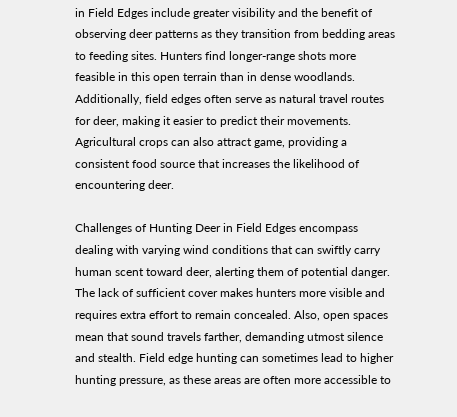in Field Edges include greater visibility and the benefit of observing deer patterns as they transition from bedding areas to feeding sites. Hunters find longer-range shots more feasible in this open terrain than in dense woodlands. Additionally, field edges often serve as natural travel routes for deer, making it easier to predict their movements. Agricultural crops can also attract game, providing a consistent food source that increases the likelihood of encountering deer.

Challenges of Hunting Deer in Field Edges encompass dealing with varying wind conditions that can swiftly carry human scent toward deer, alerting them of potential danger. The lack of sufficient cover makes hunters more visible and requires extra effort to remain concealed. Also, open spaces mean that sound travels farther, demanding utmost silence and stealth. Field edge hunting can sometimes lead to higher hunting pressure, as these areas are often more accessible to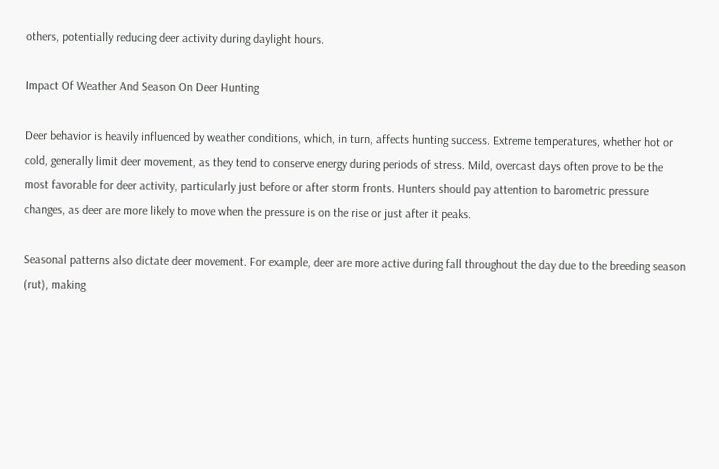others, potentially reducing deer activity during daylight hours.

Impact Of Weather And Season On Deer Hunting

Deer behavior is heavily influenced by weather conditions, which, in turn, affects hunting success. Extreme temperatures, whether hot or cold, generally limit deer movement, as they tend to conserve energy during periods of stress. Mild, overcast days often prove to be the most favorable for deer activity, particularly just before or after storm fronts. Hunters should pay attention to barometric pressure changes, as deer are more likely to move when the pressure is on the rise or just after it peaks.

Seasonal patterns also dictate deer movement. For example, deer are more active during fall throughout the day due to the breeding season (rut), making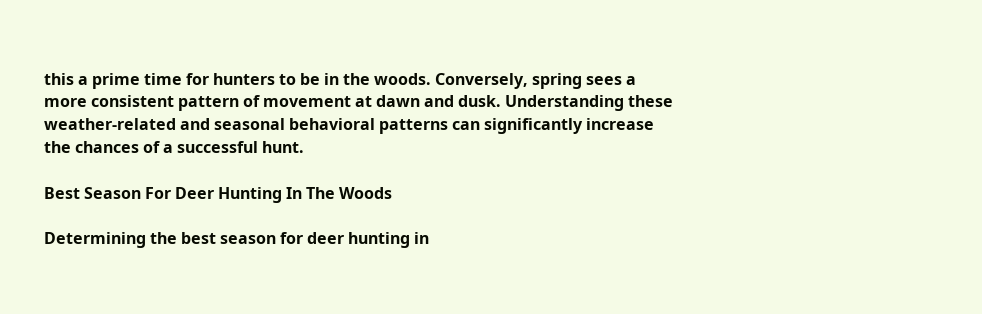this a prime time for hunters to be in the woods. Conversely, spring sees a more consistent pattern of movement at dawn and dusk. Understanding these weather-related and seasonal behavioral patterns can significantly increase the chances of a successful hunt.

Best Season For Deer Hunting In The Woods

Determining the best season for deer hunting in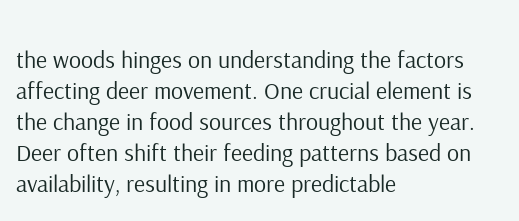the woods hinges on understanding the factors affecting deer movement. One crucial element is the change in food sources throughout the year. Deer often shift their feeding patterns based on availability, resulting in more predictable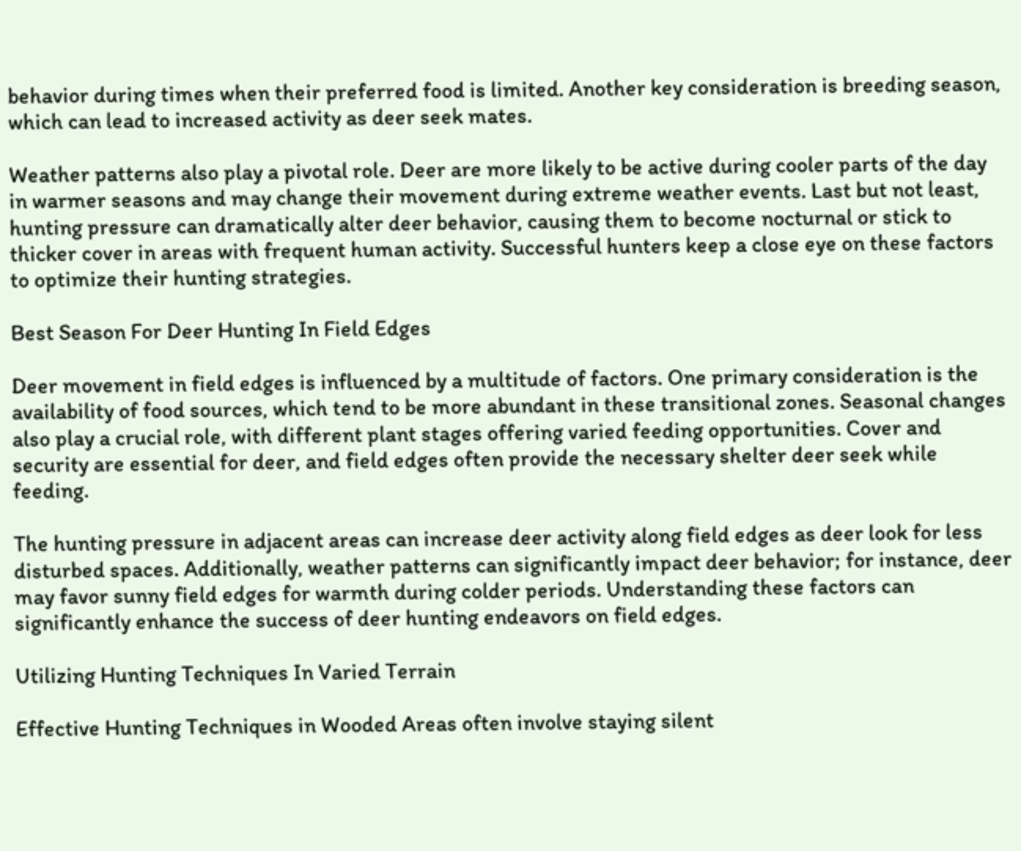behavior during times when their preferred food is limited. Another key consideration is breeding season, which can lead to increased activity as deer seek mates.

Weather patterns also play a pivotal role. Deer are more likely to be active during cooler parts of the day in warmer seasons and may change their movement during extreme weather events. Last but not least, hunting pressure can dramatically alter deer behavior, causing them to become nocturnal or stick to thicker cover in areas with frequent human activity. Successful hunters keep a close eye on these factors to optimize their hunting strategies.

Best Season For Deer Hunting In Field Edges

Deer movement in field edges is influenced by a multitude of factors. One primary consideration is the availability of food sources, which tend to be more abundant in these transitional zones. Seasonal changes also play a crucial role, with different plant stages offering varied feeding opportunities. Cover and security are essential for deer, and field edges often provide the necessary shelter deer seek while feeding.

The hunting pressure in adjacent areas can increase deer activity along field edges as deer look for less disturbed spaces. Additionally, weather patterns can significantly impact deer behavior; for instance, deer may favor sunny field edges for warmth during colder periods. Understanding these factors can significantly enhance the success of deer hunting endeavors on field edges.

Utilizing Hunting Techniques In Varied Terrain

Effective Hunting Techniques in Wooded Areas often involve staying silent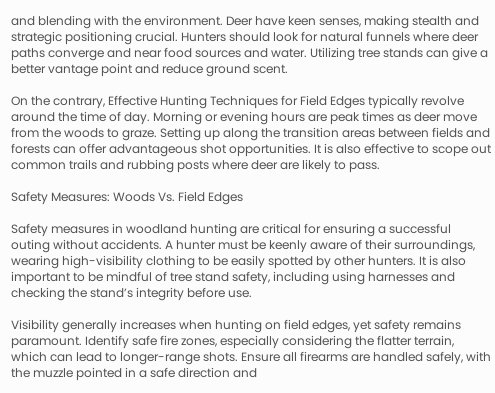and blending with the environment. Deer have keen senses, making stealth and strategic positioning crucial. Hunters should look for natural funnels where deer paths converge and near food sources and water. Utilizing tree stands can give a better vantage point and reduce ground scent.

On the contrary, Effective Hunting Techniques for Field Edges typically revolve around the time of day. Morning or evening hours are peak times as deer move from the woods to graze. Setting up along the transition areas between fields and forests can offer advantageous shot opportunities. It is also effective to scope out common trails and rubbing posts where deer are likely to pass.

Safety Measures: Woods Vs. Field Edges

Safety measures in woodland hunting are critical for ensuring a successful outing without accidents. A hunter must be keenly aware of their surroundings, wearing high-visibility clothing to be easily spotted by other hunters. It is also important to be mindful of tree stand safety, including using harnesses and checking the stand’s integrity before use.

Visibility generally increases when hunting on field edges, yet safety remains paramount. Identify safe fire zones, especially considering the flatter terrain, which can lead to longer-range shots. Ensure all firearms are handled safely, with the muzzle pointed in a safe direction and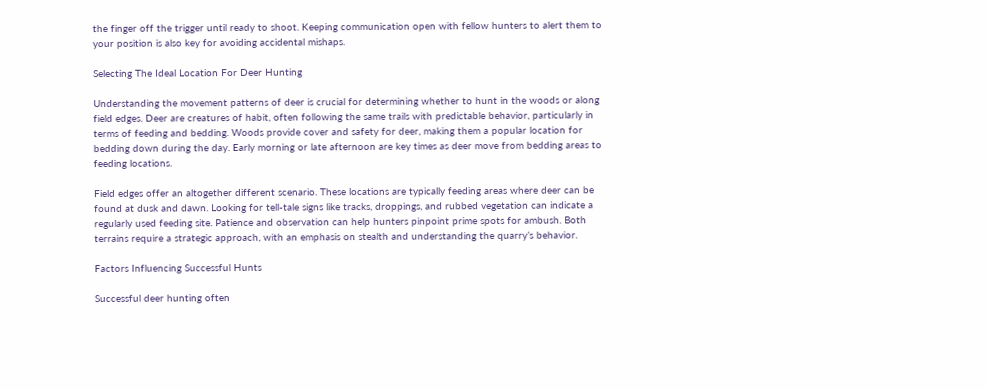the finger off the trigger until ready to shoot. Keeping communication open with fellow hunters to alert them to your position is also key for avoiding accidental mishaps.

Selecting The Ideal Location For Deer Hunting

Understanding the movement patterns of deer is crucial for determining whether to hunt in the woods or along field edges. Deer are creatures of habit, often following the same trails with predictable behavior, particularly in terms of feeding and bedding. Woods provide cover and safety for deer, making them a popular location for bedding down during the day. Early morning or late afternoon are key times as deer move from bedding areas to feeding locations.

Field edges offer an altogether different scenario. These locations are typically feeding areas where deer can be found at dusk and dawn. Looking for tell-tale signs like tracks, droppings, and rubbed vegetation can indicate a regularly used feeding site. Patience and observation can help hunters pinpoint prime spots for ambush. Both terrains require a strategic approach, with an emphasis on stealth and understanding the quarry’s behavior.

Factors Influencing Successful Hunts

Successful deer hunting often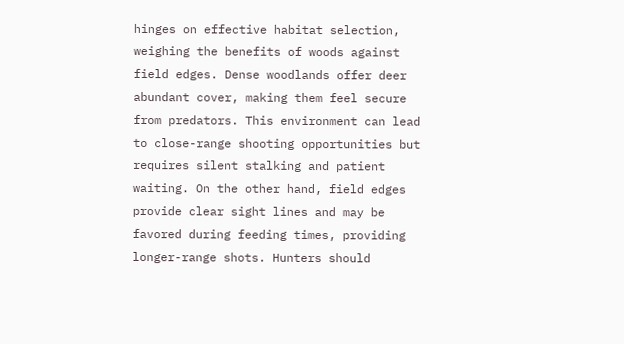hinges on effective habitat selection, weighing the benefits of woods against field edges. Dense woodlands offer deer abundant cover, making them feel secure from predators. This environment can lead to close-range shooting opportunities but requires silent stalking and patient waiting. On the other hand, field edges provide clear sight lines and may be favored during feeding times, providing longer-range shots. Hunters should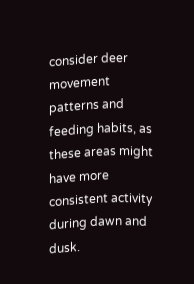consider deer movement patterns and feeding habits, as these areas might have more consistent activity during dawn and dusk.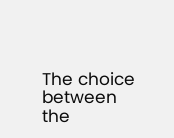The choice between the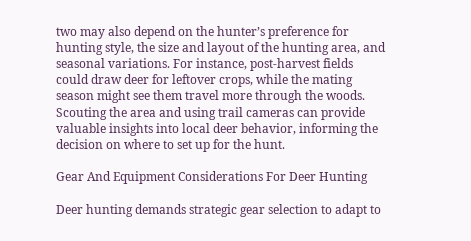two may also depend on the hunter’s preference for hunting style, the size and layout of the hunting area, and seasonal variations. For instance, post-harvest fields could draw deer for leftover crops, while the mating season might see them travel more through the woods. Scouting the area and using trail cameras can provide valuable insights into local deer behavior, informing the decision on where to set up for the hunt.

Gear And Equipment Considerations For Deer Hunting

Deer hunting demands strategic gear selection to adapt to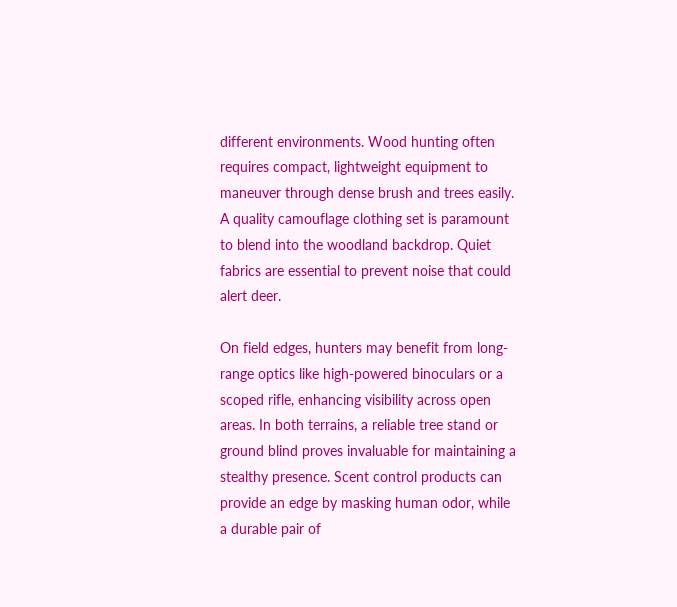different environments. Wood hunting often requires compact, lightweight equipment to maneuver through dense brush and trees easily. A quality camouflage clothing set is paramount to blend into the woodland backdrop. Quiet fabrics are essential to prevent noise that could alert deer.

On field edges, hunters may benefit from long-range optics like high-powered binoculars or a scoped rifle, enhancing visibility across open areas. In both terrains, a reliable tree stand or ground blind proves invaluable for maintaining a stealthy presence. Scent control products can provide an edge by masking human odor, while a durable pair of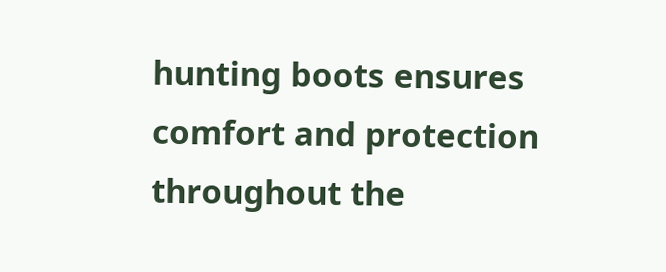hunting boots ensures comfort and protection throughout the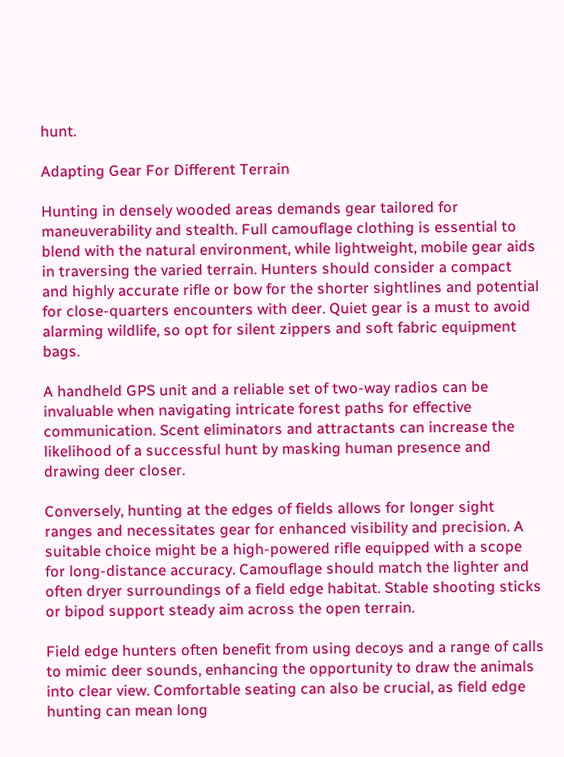hunt.

Adapting Gear For Different Terrain

Hunting in densely wooded areas demands gear tailored for maneuverability and stealth. Full camouflage clothing is essential to blend with the natural environment, while lightweight, mobile gear aids in traversing the varied terrain. Hunters should consider a compact and highly accurate rifle or bow for the shorter sightlines and potential for close-quarters encounters with deer. Quiet gear is a must to avoid alarming wildlife, so opt for silent zippers and soft fabric equipment bags.

A handheld GPS unit and a reliable set of two-way radios can be invaluable when navigating intricate forest paths for effective communication. Scent eliminators and attractants can increase the likelihood of a successful hunt by masking human presence and drawing deer closer.

Conversely, hunting at the edges of fields allows for longer sight ranges and necessitates gear for enhanced visibility and precision. A suitable choice might be a high-powered rifle equipped with a scope for long-distance accuracy. Camouflage should match the lighter and often dryer surroundings of a field edge habitat. Stable shooting sticks or bipod support steady aim across the open terrain.

Field edge hunters often benefit from using decoys and a range of calls to mimic deer sounds, enhancing the opportunity to draw the animals into clear view. Comfortable seating can also be crucial, as field edge hunting can mean long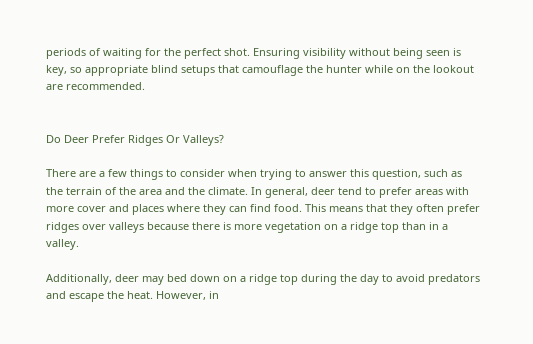periods of waiting for the perfect shot. Ensuring visibility without being seen is key, so appropriate blind setups that camouflage the hunter while on the lookout are recommended.


Do Deer Prefer Ridges Or Valleys?

There are a few things to consider when trying to answer this question, such as the terrain of the area and the climate. In general, deer tend to prefer areas with more cover and places where they can find food. This means that they often prefer ridges over valleys because there is more vegetation on a ridge top than in a valley.

Additionally, deer may bed down on a ridge top during the day to avoid predators and escape the heat. However, in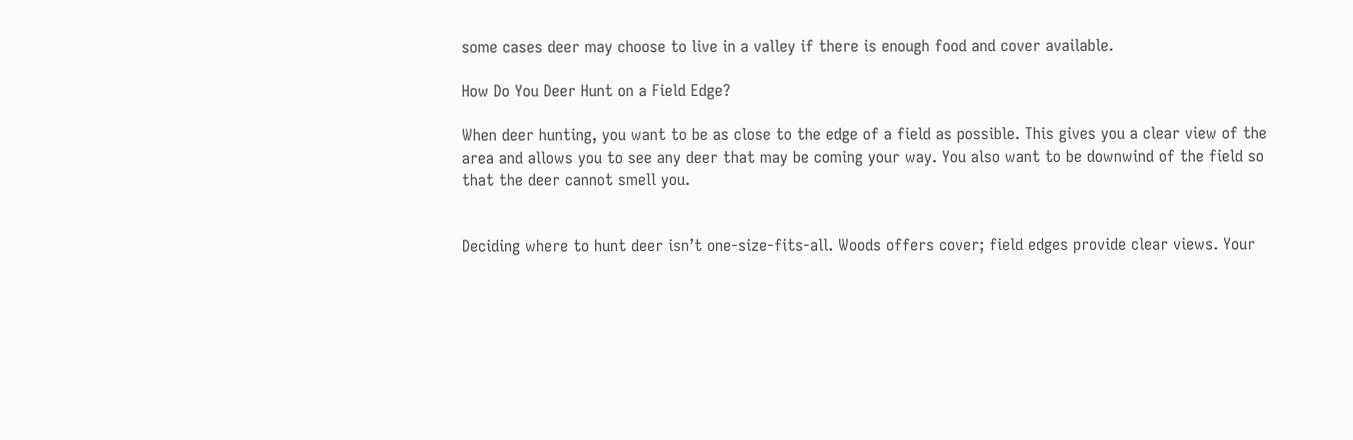some cases deer may choose to live in a valley if there is enough food and cover available.

How Do You Deer Hunt on a Field Edge?

When deer hunting, you want to be as close to the edge of a field as possible. This gives you a clear view of the area and allows you to see any deer that may be coming your way. You also want to be downwind of the field so that the deer cannot smell you.


Deciding where to hunt deer isn’t one-size-fits-all. Woods offers cover; field edges provide clear views. Your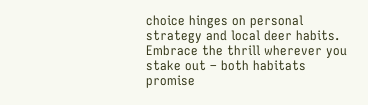choice hinges on personal strategy and local deer habits. Embrace the thrill wherever you stake out – both habitats promise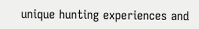unique hunting experiences and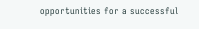opportunities for a successful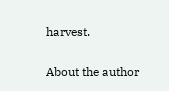harvest.

About the author